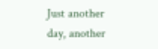Just another day, another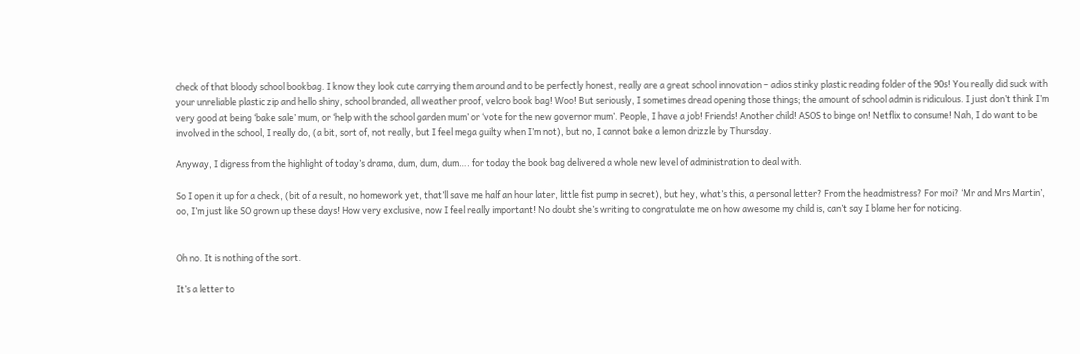check of that bloody school bookbag. I know they look cute carrying them around and to be perfectly honest, really are a great school innovation – adios stinky plastic reading folder of the 90s! You really did suck with your unreliable plastic zip and hello shiny, school branded, all weather proof, velcro book bag! Woo! But seriously, I sometimes dread opening those things; the amount of school admin is ridiculous. I just don’t think I’m very good at being ‘bake sale’ mum, or ‘help with the school garden mum’ or ‘vote for the new governor mum’. People, I have a job! Friends! Another child! ASOS to binge on! Netflix to consume! Nah, I do want to be involved in the school, I really do, (a bit, sort of, not really, but I feel mega guilty when I’m not), but no, I cannot bake a lemon drizzle by Thursday.

Anyway, I digress from the highlight of today’s drama, dum, dum, dum…. for today the book bag delivered a whole new level of administration to deal with.

So I open it up for a check, (bit of a result, no homework yet, that’ll save me half an hour later, little fist pump in secret), but hey, what’s this, a personal letter? From the headmistress? For moi? ‘Mr and Mrs Martin’, oo, I’m just like SO grown up these days! How very exclusive, now I feel really important! No doubt she’s writing to congratulate me on how awesome my child is, can’t say I blame her for noticing.


Oh no. It is nothing of the sort.

It’s a letter to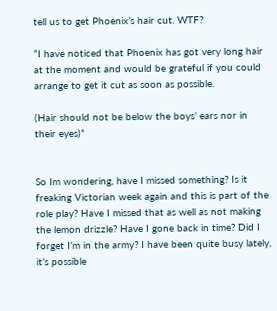tell us to get Phoenix’s hair cut. WTF?

“I have noticed that Phoenix has got very long hair at the moment and would be grateful if you could arrange to get it cut as soon as possible.

(Hair should not be below the boys’ ears nor in their eyes)”


So Im wondering, have I missed something? Is it freaking Victorian week again and this is part of the role play? Have I missed that as well as not making the lemon drizzle? Have I gone back in time? Did I forget I’m in the army? I have been quite busy lately, it’s possible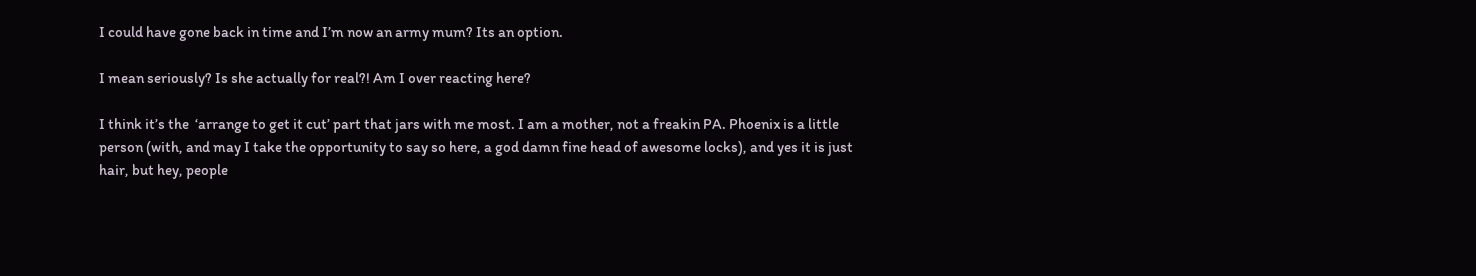I could have gone back in time and I’m now an army mum? Its an option.

I mean seriously? Is she actually for real?! Am I over reacting here?

I think it’s the  ‘arrange to get it cut’ part that jars with me most. I am a mother, not a freakin PA. Phoenix is a little person (with, and may I take the opportunity to say so here, a god damn fine head of awesome locks), and yes it is just hair, but hey, people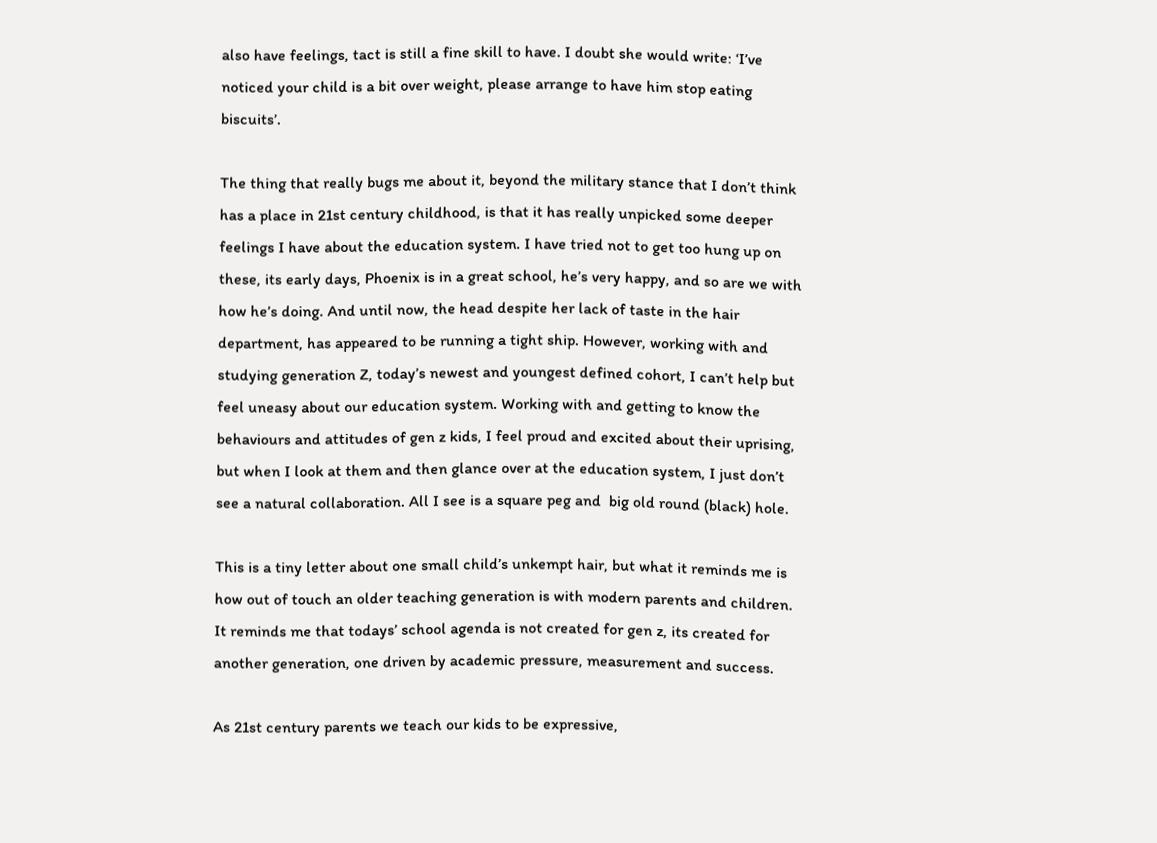also have feelings, tact is still a fine skill to have. I doubt she would write: ‘I’ve noticed your child is a bit over weight, please arrange to have him stop eating biscuits’.

The thing that really bugs me about it, beyond the military stance that I don’t think has a place in 21st century childhood, is that it has really unpicked some deeper feelings I have about the education system. I have tried not to get too hung up on these, its early days, Phoenix is in a great school, he’s very happy, and so are we with how he’s doing. And until now, the head despite her lack of taste in the hair department, has appeared to be running a tight ship. However, working with and studying generation Z, today’s newest and youngest defined cohort, I can’t help but feel uneasy about our education system. Working with and getting to know the behaviours and attitudes of gen z kids, I feel proud and excited about their uprising, but when I look at them and then glance over at the education system, I just don’t see a natural collaboration. All I see is a square peg and  big old round (black) hole.

This is a tiny letter about one small child’s unkempt hair, but what it reminds me is how out of touch an older teaching generation is with modern parents and children. It reminds me that todays’ school agenda is not created for gen z, its created for another generation, one driven by academic pressure, measurement and success.

As 21st century parents we teach our kids to be expressive,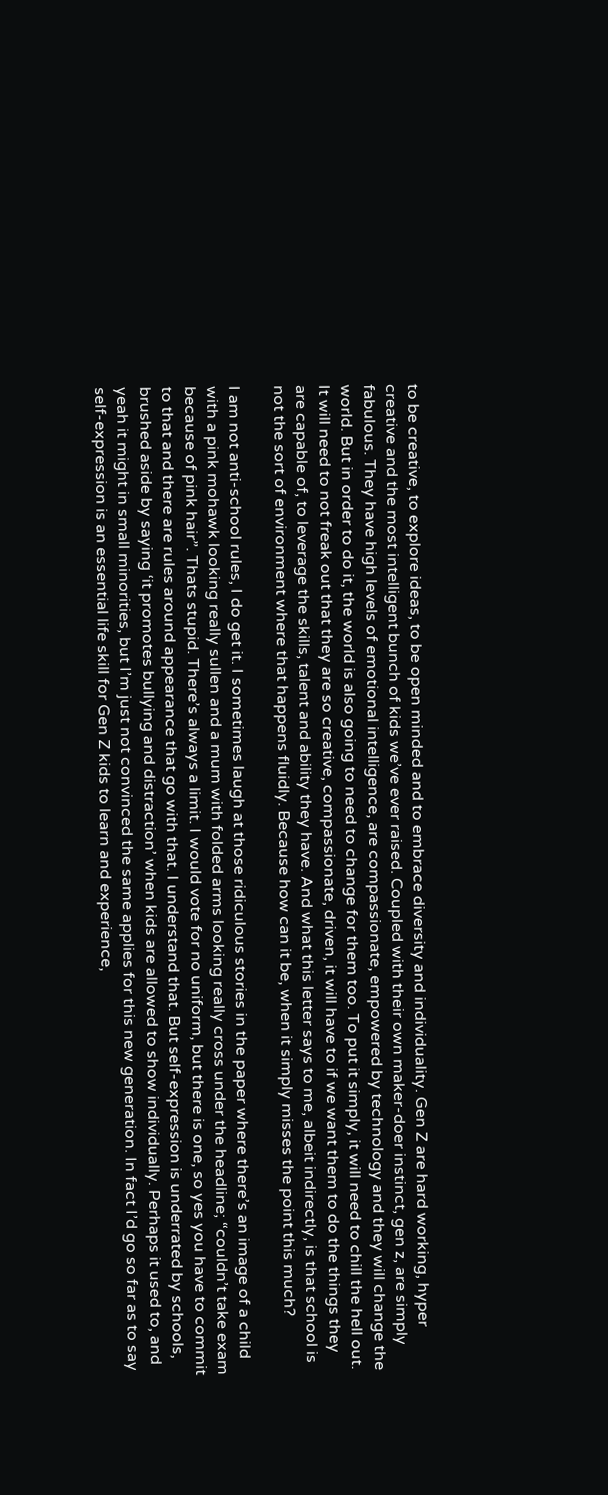to be creative, to explore ideas, to be open minded and to embrace diversity and individuality. Gen Z are hard working, hyper creative and the most intelligent bunch of kids we’ve ever raised. Coupled with their own maker-doer instinct, gen z, are simply fabulous. They have high levels of emotional intelligence, are compassionate, empowered by technology and they will change the world. But in order to do it, the world is also going to need to change for them too. To put it simply, it will need to chill the hell out. It will need to not freak out that they are so creative, compassionate, driven, it will have to if we want them to do the things they are capable of, to leverage the skills, talent and ability they have. And what this letter says to me, albeit indirectly, is that school is not the sort of environment where that happens fluidly. Because how can it be, when it simply misses the point this much?

I am not anti-school rules, I do get it. I sometimes laugh at those ridiculous stories in the paper where there’s an image of a child with a pink mohawk looking really sullen and a mum with folded arms looking really cross under the headline; “couldn’t take exam because of pink hair”. Thats stupid. There’s always a limit. I would vote for no uniform, but there is one, so yes you have to commit to that and there are rules around appearance that go with that. I understand that. But self-expression is underrated by schools, brushed aside by saying ‘it promotes bullying and distraction’ when kids are allowed to show individually. Perhaps it used to, and yeah it might in small minorities, but I’m just not convinced the same applies for this new generation. In fact I’d go so far as to say self-expression is an essential life skill for Gen Z kids to learn and experience,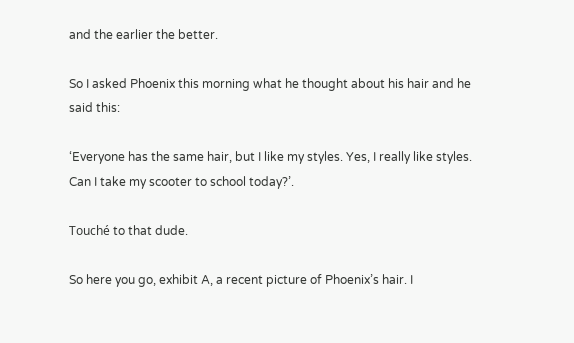and the earlier the better.

So I asked Phoenix this morning what he thought about his hair and he said this:

‘Everyone has the same hair, but I like my styles. Yes, I really like styles. Can I take my scooter to school today?’.

Touché to that dude.

So here you go, exhibit A, a recent picture of Phoenix’s hair. I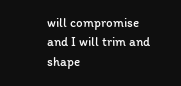will compromise and I will trim and shape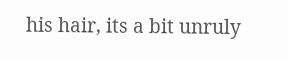his hair, its a bit unruly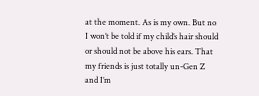at the moment. As is my own. But no I won’t be told if my child’s hair should or should not be above his ears. That my friends is just totally un-Gen Z and I’m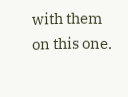with them on this one.